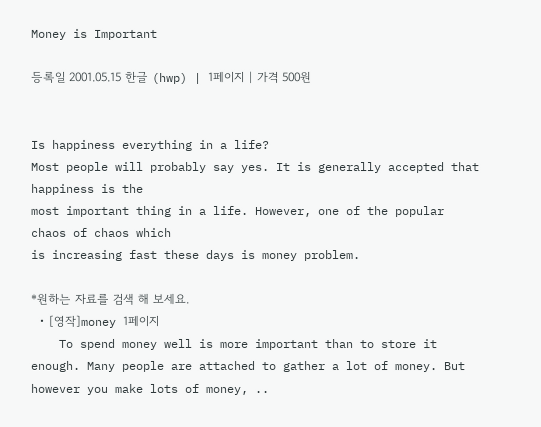Money is Important

등록일 2001.05.15 한글 (hwp) | 1페이지 | 가격 500원


Is happiness everything in a life?
Most people will probably say yes. It is generally accepted that happiness is the
most important thing in a life. However, one of the popular chaos of chaos which
is increasing fast these days is money problem.

*원하는 자료를 검색 해 보세요.
  • [영작]money 1페이지
    To spend money well is more important than to store it enough. Many people are attached to gather a lot of money. But however you make lots of money, ..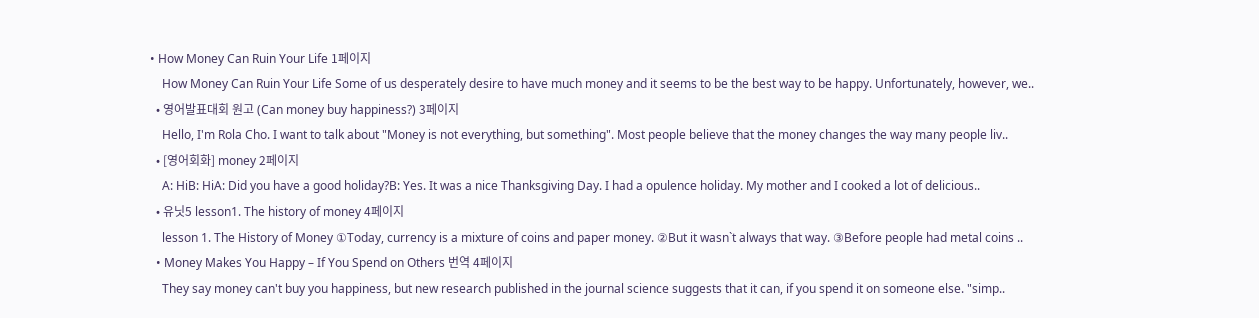• How Money Can Ruin Your Life 1페이지
    How Money Can Ruin Your Life Some of us desperately desire to have much money and it seems to be the best way to be happy. Unfortunately, however, we..
  • 영어발표대회 원고 (Can money buy happiness?) 3페이지
    Hello, I'm Rola Cho. I want to talk about "Money is not everything, but something". Most people believe that the money changes the way many people liv..
  • [영어회화] money 2페이지
    A: HiB: HiA: Did you have a good holiday?B: Yes. It was a nice Thanksgiving Day. I had a opulence holiday. My mother and I cooked a lot of delicious..
  • 유닛5 lesson1. The history of money 4페이지
    lesson 1. The History of Money ①Today, currency is a mixture of coins and paper money. ②But it wasn`t always that way. ③Before people had metal coins ..
  • Money Makes You Happy – If You Spend on Others 번역 4페이지
    They say money can't buy you happiness, but new research published in the journal science suggests that it can, if you spend it on someone else. "simp..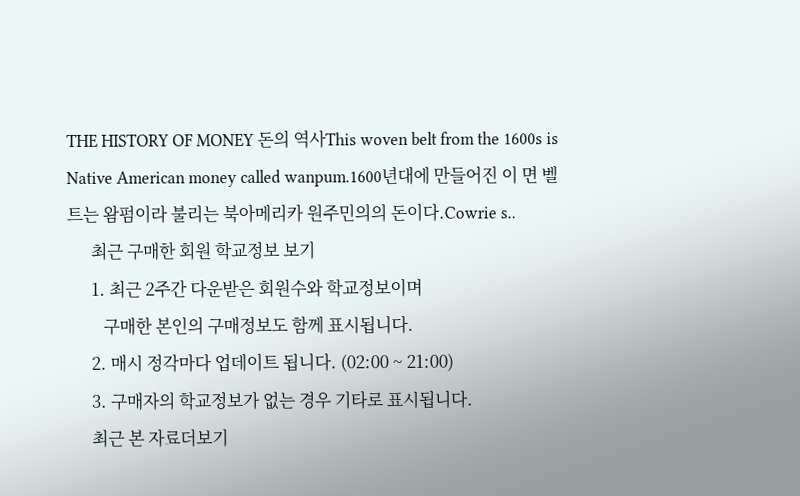THE HISTORY OF MONEY 돈의 역사This woven belt from the 1600s is Native American money called wanpum.1600년대에 만들어진 이 면 벨트는 왐펌이라 불리는 북아메리카 원주민의의 돈이다.Cowrie s..
      최근 구매한 회원 학교정보 보기
      1. 최근 2주간 다운받은 회원수와 학교정보이며
         구매한 본인의 구매정보도 함께 표시됩니다.
      2. 매시 정각마다 업데이트 됩니다. (02:00 ~ 21:00)
      3. 구매자의 학교정보가 없는 경우 기타로 표시됩니다.
      최근 본 자료더보기